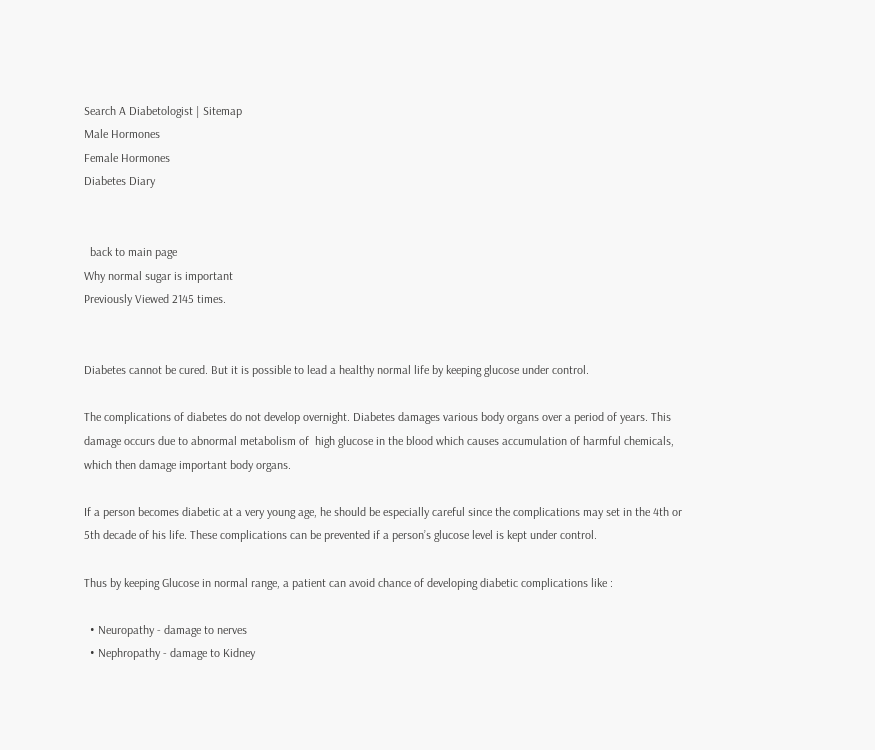Search A Diabetologist | Sitemap
Male Hormones
Female Hormones
Diabetes Diary


  back to main page
Why normal sugar is important
Previously Viewed 2145 times.


Diabetes cannot be cured. But it is possible to lead a healthy normal life by keeping glucose under control.

The complications of diabetes do not develop overnight. Diabetes damages various body organs over a period of years. This damage occurs due to abnormal metabolism of  high glucose in the blood which causes accumulation of harmful chemicals, which then damage important body organs.

If a person becomes diabetic at a very young age, he should be especially careful since the complications may set in the 4th or 5th decade of his life. These complications can be prevented if a person’s glucose level is kept under control.

Thus by keeping Glucose in normal range, a patient can avoid chance of developing diabetic complications like :

  • Neuropathy - damage to nerves
  • Nephropathy - damage to Kidney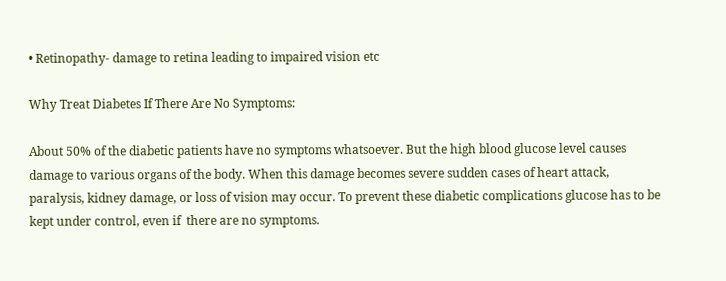• Retinopathy- damage to retina leading to impaired vision etc

Why Treat Diabetes If There Are No Symptoms:

About 50% of the diabetic patients have no symptoms whatsoever. But the high blood glucose level causes damage to various organs of the body. When this damage becomes severe sudden cases of heart attack, paralysis, kidney damage, or loss of vision may occur. To prevent these diabetic complications glucose has to be kept under control, even if  there are no symptoms.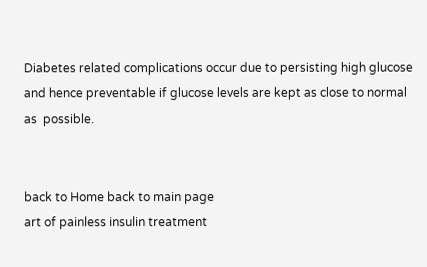Diabetes related complications occur due to persisting high glucose and hence preventable if glucose levels are kept as close to normal as  possible.


back to Home back to main page
art of painless insulin treatment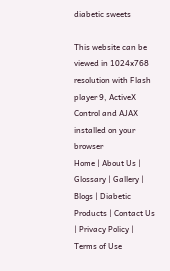diabetic sweets

This website can be viewed in 1024x768 resolution with Flash player 9, ActiveX Control and AJAX installed on your browser
Home | About Us | Glossary | Gallery | Blogs | Diabetic Products | Contact Us | Privacy Policy | Terms of Use